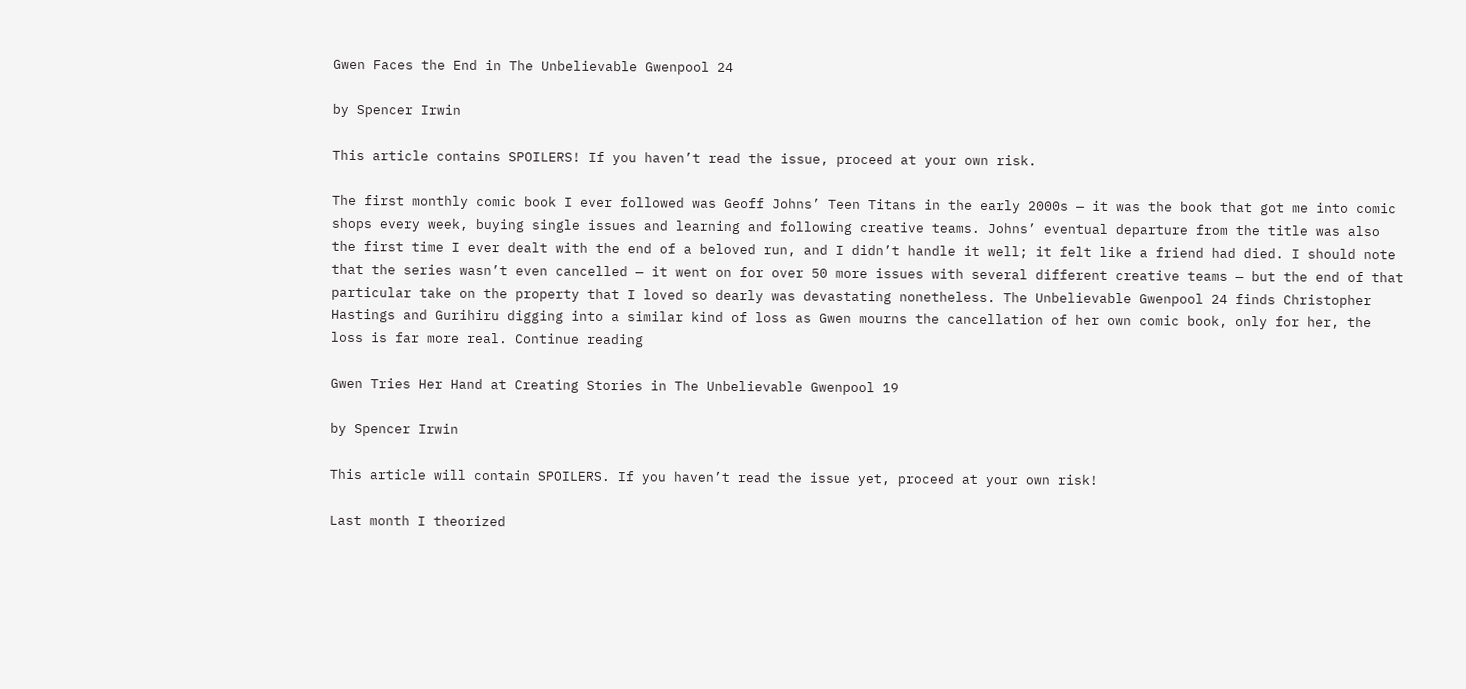Gwen Faces the End in The Unbelievable Gwenpool 24

by Spencer Irwin

This article contains SPOILERS! If you haven’t read the issue, proceed at your own risk.

The first monthly comic book I ever followed was Geoff Johns’ Teen Titans in the early 2000s — it was the book that got me into comic shops every week, buying single issues and learning and following creative teams. Johns’ eventual departure from the title was also the first time I ever dealt with the end of a beloved run, and I didn’t handle it well; it felt like a friend had died. I should note that the series wasn’t even cancelled — it went on for over 50 more issues with several different creative teams — but the end of that particular take on the property that I loved so dearly was devastating nonetheless. The Unbelievable Gwenpool 24 finds Christopher Hastings and Gurihiru digging into a similar kind of loss as Gwen mourns the cancellation of her own comic book, only for her, the loss is far more real. Continue reading

Gwen Tries Her Hand at Creating Stories in The Unbelievable Gwenpool 19

by Spencer Irwin

This article will contain SPOILERS. If you haven’t read the issue yet, proceed at your own risk!

Last month I theorized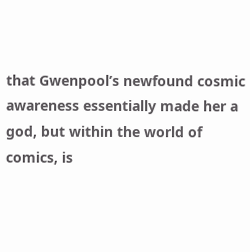that Gwenpool’s newfound cosmic awareness essentially made her a god, but within the world of comics, is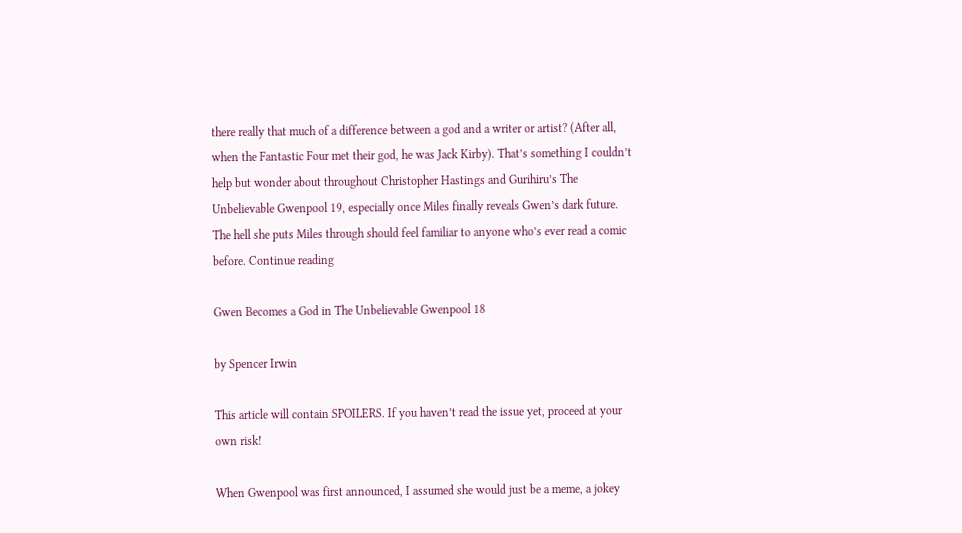there really that much of a difference between a god and a writer or artist? (After all, when the Fantastic Four met their god, he was Jack Kirby). That’s something I couldn’t help but wonder about throughout Christopher Hastings and Gurihiru’s The Unbelievable Gwenpool 19, especially once Miles finally reveals Gwen’s dark future. The hell she puts Miles through should feel familiar to anyone who’s ever read a comic before. Continue reading

Gwen Becomes a God in The Unbelievable Gwenpool 18

by Spencer Irwin

This article will contain SPOILERS. If you haven’t read the issue yet, proceed at your own risk!

When Gwenpool was first announced, I assumed she would just be a meme, a jokey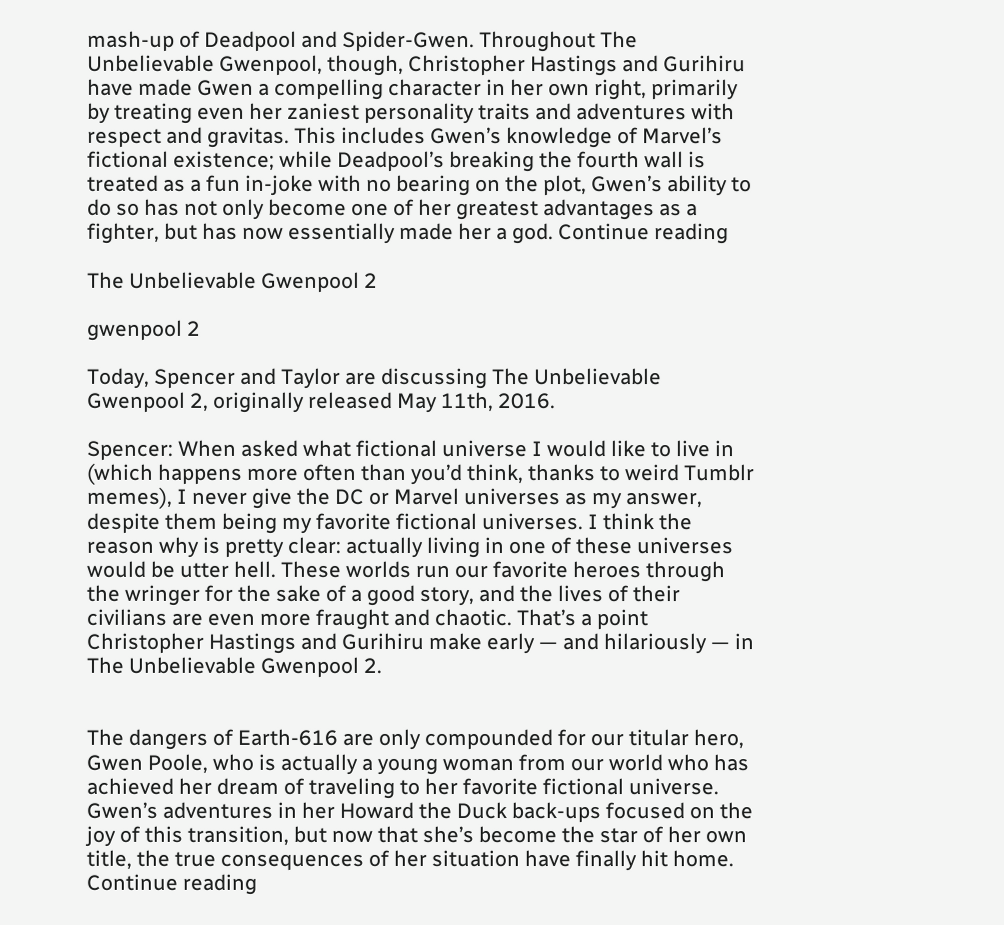mash-up of Deadpool and Spider-Gwen. Throughout The Unbelievable Gwenpool, though, Christopher Hastings and Gurihiru have made Gwen a compelling character in her own right, primarily by treating even her zaniest personality traits and adventures with respect and gravitas. This includes Gwen’s knowledge of Marvel’s fictional existence; while Deadpool’s breaking the fourth wall is treated as a fun in-joke with no bearing on the plot, Gwen’s ability to do so has not only become one of her greatest advantages as a fighter, but has now essentially made her a god. Continue reading

The Unbelievable Gwenpool 2

gwenpool 2

Today, Spencer and Taylor are discussing The Unbelievable Gwenpool 2, originally released May 11th, 2016.

Spencer: When asked what fictional universe I would like to live in (which happens more often than you’d think, thanks to weird Tumblr memes), I never give the DC or Marvel universes as my answer, despite them being my favorite fictional universes. I think the reason why is pretty clear: actually living in one of these universes would be utter hell. These worlds run our favorite heroes through the wringer for the sake of a good story, and the lives of their civilians are even more fraught and chaotic. That’s a point Christopher Hastings and Gurihiru make early — and hilariously — in The Unbelievable Gwenpool 2.


The dangers of Earth-616 are only compounded for our titular hero, Gwen Poole, who is actually a young woman from our world who has achieved her dream of traveling to her favorite fictional universe. Gwen’s adventures in her Howard the Duck back-ups focused on the joy of this transition, but now that she’s become the star of her own title, the true consequences of her situation have finally hit home. Continue reading